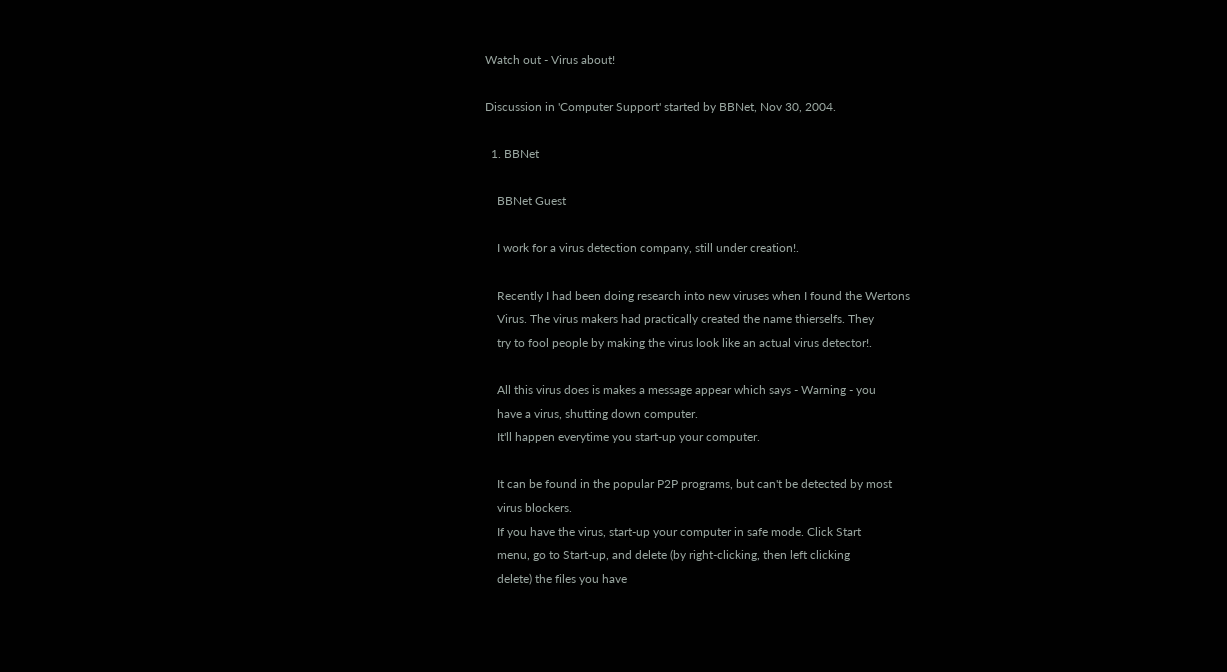Watch out - Virus about!

Discussion in 'Computer Support' started by BBNet, Nov 30, 2004.

  1. BBNet

    BBNet Guest

    I work for a virus detection company, still under creation!.

    Recently I had been doing research into new viruses when I found the Wertons
    Virus. The virus makers had practically created the name thierselfs. They
    try to fool people by making the virus look like an actual virus detector!.

    All this virus does is makes a message appear which says - Warning - you
    have a virus, shutting down computer.
    It'll happen everytime you start-up your computer.

    It can be found in the popular P2P programs, but can't be detected by most
    virus blockers.
    If you have the virus, start-up your computer in safe mode. Click Start
    menu, go to Start-up, and delete (by right-clicking, then left clicking
    delete) the files you have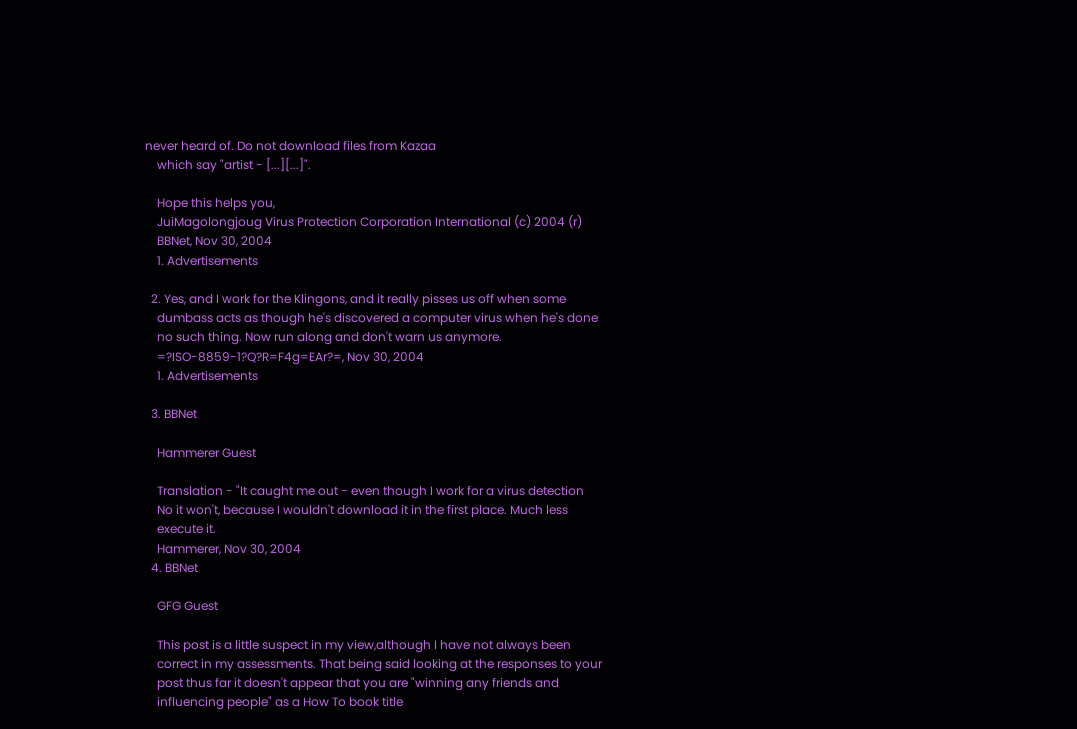never heard of. Do not download files from Kazaa
    which say "artist - [...][...]".

    Hope this helps you,
    JuiMagolongjoug Virus Protection Corporation International (c) 2004 (r)
    BBNet, Nov 30, 2004
    1. Advertisements

  2. Yes, and I work for the Klingons, and it really pisses us off when some
    dumbass acts as though he's discovered a computer virus when he's done
    no such thing. Now run along and don't warn us anymore.
    =?ISO-8859-1?Q?R=F4g=EAr?=, Nov 30, 2004
    1. Advertisements

  3. BBNet

    Hammerer Guest

    Translation - "It caught me out - even though I work for a virus detection
    No it won't, because I wouldn't download it in the first place. Much less
    execute it.
    Hammerer, Nov 30, 2004
  4. BBNet

    GFG Guest

    This post is a little suspect in my view,although I have not always been
    correct in my assessments. That being said looking at the responses to your
    post thus far it doesn't appear that you are "winning any friends and
    influencing people" as a How To book title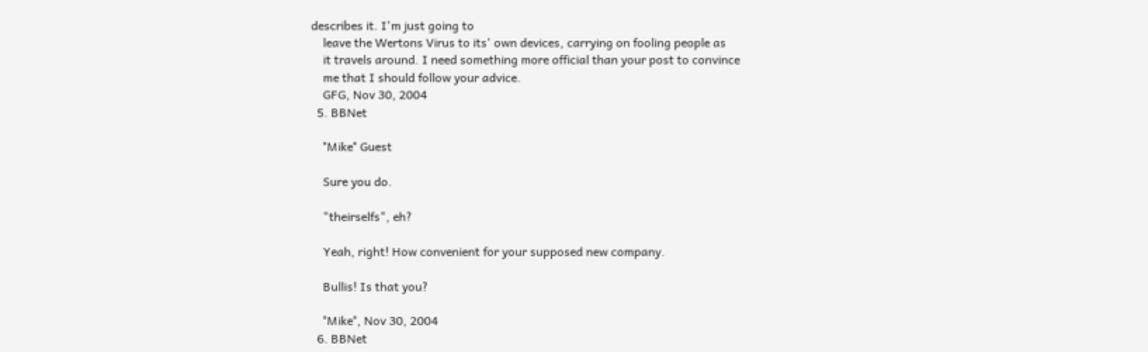describes it. I'm just going to
    leave the Wertons Virus to its' own devices, carrying on fooling people as
    it travels around. I need something more official than your post to convince
    me that I should follow your advice.
    GFG, Nov 30, 2004
  5. BBNet

    °Mike° Guest

    Sure you do.

    "theirselfs", eh?

    Yeah, right! How convenient for your supposed new company.

    Bullis! Is that you?

    °Mike°, Nov 30, 2004
  6. BBNet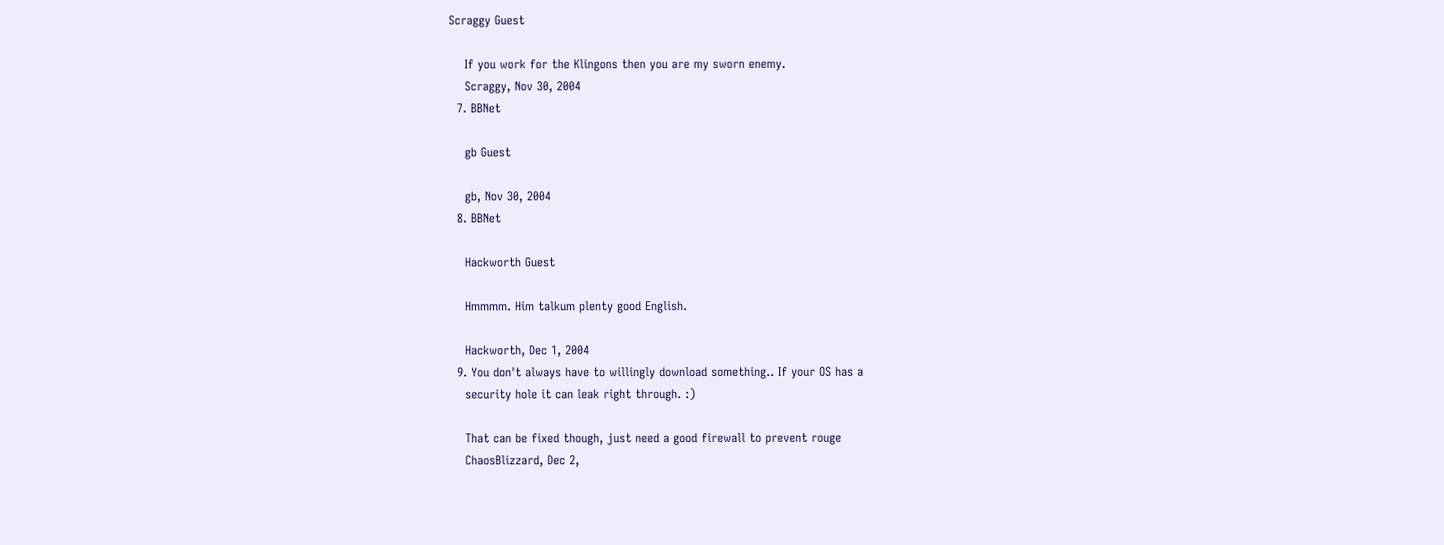Scraggy Guest

    If you work for the Klingons then you are my sworn enemy.
    Scraggy, Nov 30, 2004
  7. BBNet

    gb Guest

    gb, Nov 30, 2004
  8. BBNet

    Hackworth Guest

    Hmmmm. Him talkum plenty good English.

    Hackworth, Dec 1, 2004
  9. You don't always have to willingly download something.. If your OS has a
    security hole it can leak right through. :)

    That can be fixed though, just need a good firewall to prevent rouge
    ChaosBlizzard, Dec 2,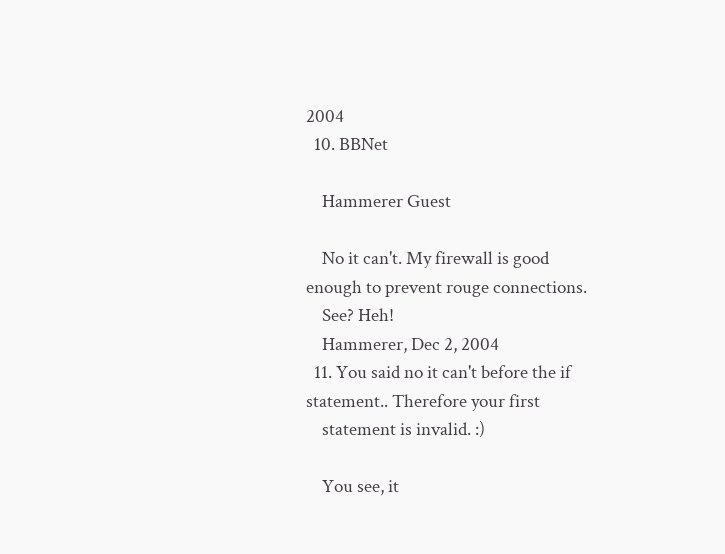2004
  10. BBNet

    Hammerer Guest

    No it can't. My firewall is good enough to prevent rouge connections.
    See? Heh!
    Hammerer, Dec 2, 2004
  11. You said no it can't before the if statement.. Therefore your first
    statement is invalid. :)

    You see, it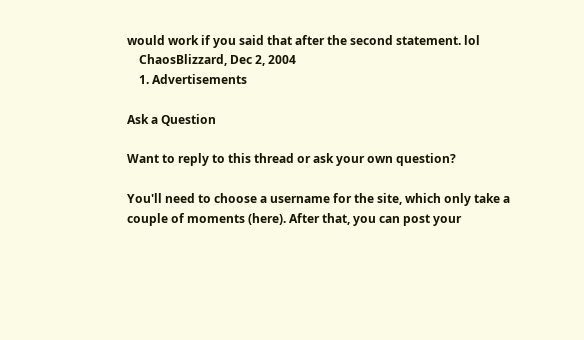would work if you said that after the second statement. lol
    ChaosBlizzard, Dec 2, 2004
    1. Advertisements

Ask a Question

Want to reply to this thread or ask your own question?

You'll need to choose a username for the site, which only take a couple of moments (here). After that, you can post your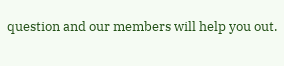question and our members will help you out.